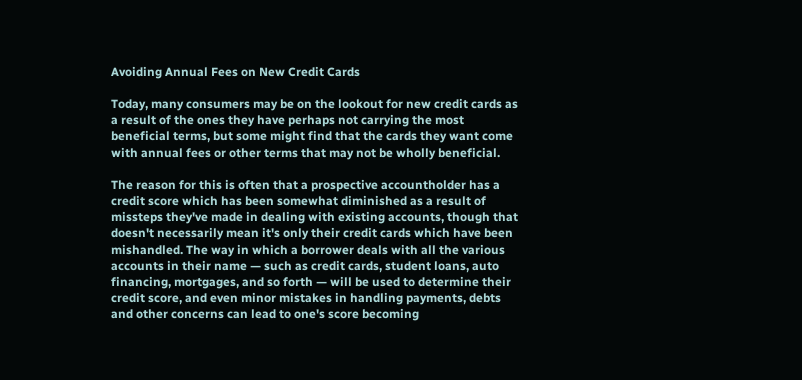Avoiding Annual Fees on New Credit Cards

Today, many consumers may be on the lookout for new credit cards as a result of the ones they have perhaps not carrying the most beneficial terms, but some might find that the cards they want come with annual fees or other terms that may not be wholly beneficial.

The reason for this is often that a prospective accountholder has a credit score which has been somewhat diminished as a result of missteps they've made in dealing with existing accounts, though that doesn't necessarily mean it's only their credit cards which have been mishandled. The way in which a borrower deals with all the various accounts in their name — such as credit cards, student loans, auto financing, mortgages, and so forth — will be used to determine their credit score, and even minor mistakes in handling payments, debts and other concerns can lead to one's score becoming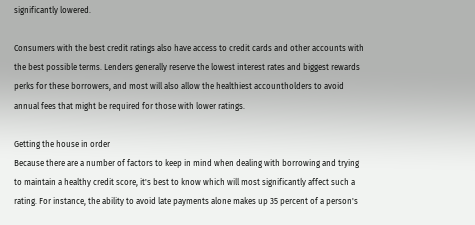significantly lowered.

Consumers with the best credit ratings also have access to credit cards and other accounts with the best possible terms. Lenders generally reserve the lowest interest rates and biggest rewards perks for these borrowers, and most will also allow the healthiest accountholders to avoid annual fees that might be required for those with lower ratings.

Getting the house in order
Because there are a number of factors to keep in mind when dealing with borrowing and trying to maintain a healthy credit score, it's best to know which will most significantly affect such a rating. For instance, the ability to avoid late payments alone makes up 35 percent of a person's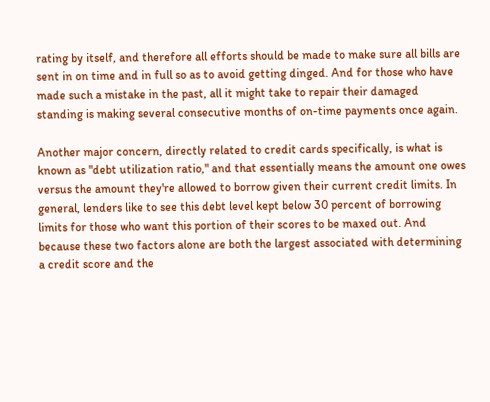rating by itself, and therefore all efforts should be made to make sure all bills are sent in on time and in full so as to avoid getting dinged. And for those who have made such a mistake in the past, all it might take to repair their damaged standing is making several consecutive months of on-time payments once again.

Another major concern, directly related to credit cards specifically, is what is known as "debt utilization ratio," and that essentially means the amount one owes versus the amount they're allowed to borrow given their current credit limits. In general, lenders like to see this debt level kept below 30 percent of borrowing limits for those who want this portion of their scores to be maxed out. And because these two factors alone are both the largest associated with determining a credit score and the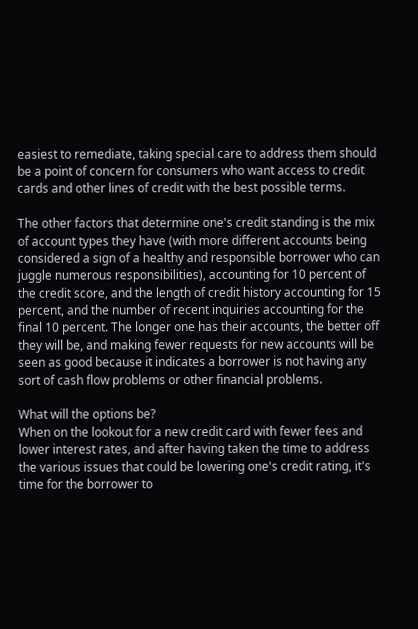easiest to remediate, taking special care to address them should be a point of concern for consumers who want access to credit cards and other lines of credit with the best possible terms.

The other factors that determine one's credit standing is the mix of account types they have (with more different accounts being considered a sign of a healthy and responsible borrower who can juggle numerous responsibilities), accounting for 10 percent of the credit score, and the length of credit history accounting for 15 percent, and the number of recent inquiries accounting for the final 10 percent. The longer one has their accounts, the better off they will be, and making fewer requests for new accounts will be seen as good because it indicates a borrower is not having any sort of cash flow problems or other financial problems.

What will the options be?
When on the lookout for a new credit card with fewer fees and lower interest rates, and after having taken the time to address the various issues that could be lowering one's credit rating, it's time for the borrower to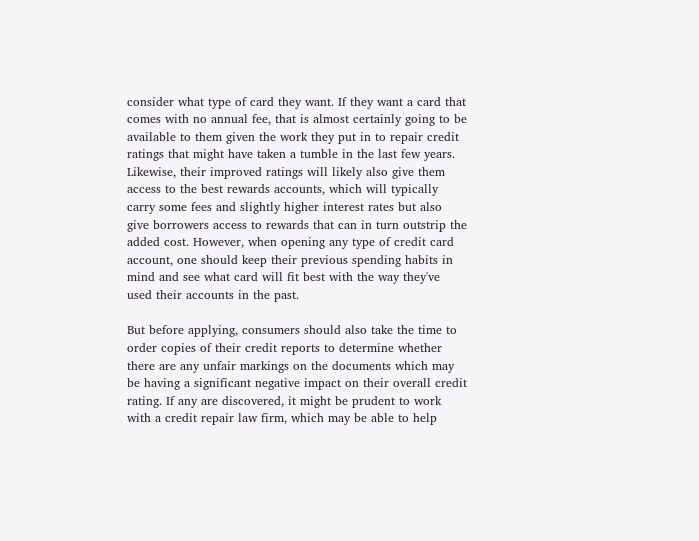consider what type of card they want. If they want a card that comes with no annual fee, that is almost certainly going to be available to them given the work they put in to repair credit ratings that might have taken a tumble in the last few years. Likewise, their improved ratings will likely also give them access to the best rewards accounts, which will typically carry some fees and slightly higher interest rates but also give borrowers access to rewards that can in turn outstrip the added cost. However, when opening any type of credit card account, one should keep their previous spending habits in mind and see what card will fit best with the way they've used their accounts in the past.

But before applying, consumers should also take the time to order copies of their credit reports to determine whether there are any unfair markings on the documents which may be having a significant negative impact on their overall credit rating. If any are discovered, it might be prudent to work with a credit repair law firm, which may be able to help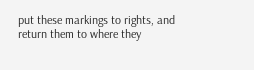put these markings to rights, and return them to where they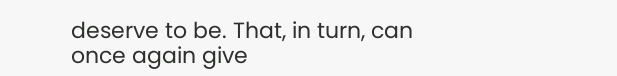deserve to be. That, in turn, can once again give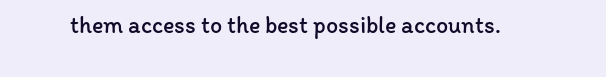them access to the best possible accounts.